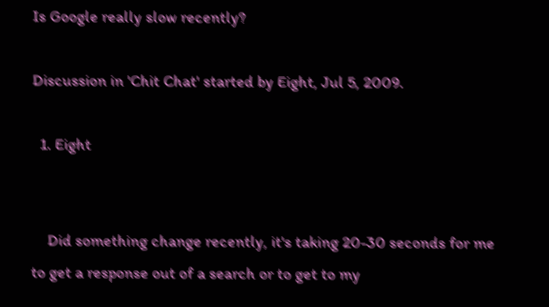Is Google really slow recently?

Discussion in 'Chit Chat' started by Eight, Jul 5, 2009.

  1. Eight


    Did something change recently, it's taking 20-30 seconds for me to get a response out of a search or to get to my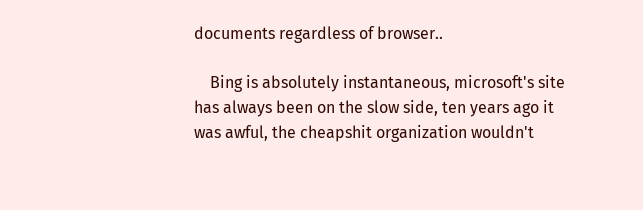documents regardless of browser..

    Bing is absolutely instantaneous, microsoft's site has always been on the slow side, ten years ago it was awful, the cheapshit organization wouldn't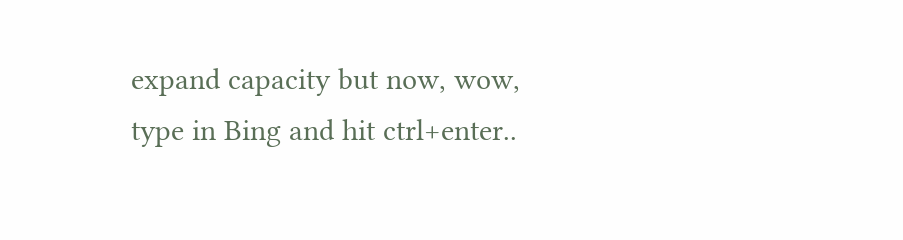expand capacity but now, wow, type in Bing and hit ctrl+enter..